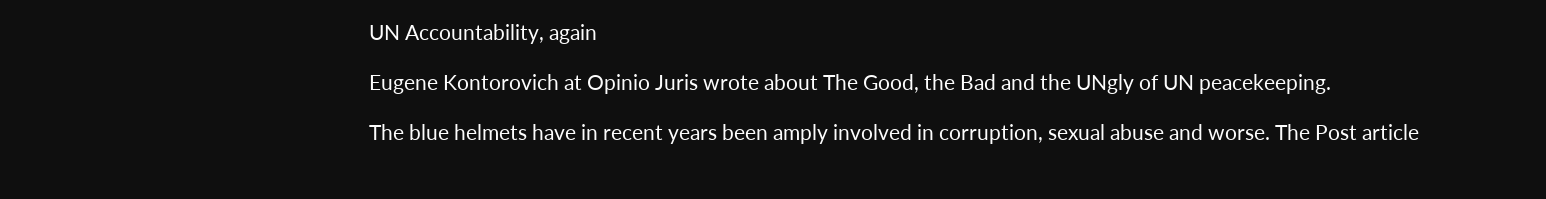UN Accountability, again

Eugene Kontorovich at Opinio Juris wrote about The Good, the Bad and the UNgly of UN peacekeeping.

The blue helmets have in recent years been amply involved in corruption, sexual abuse and worse. The Post article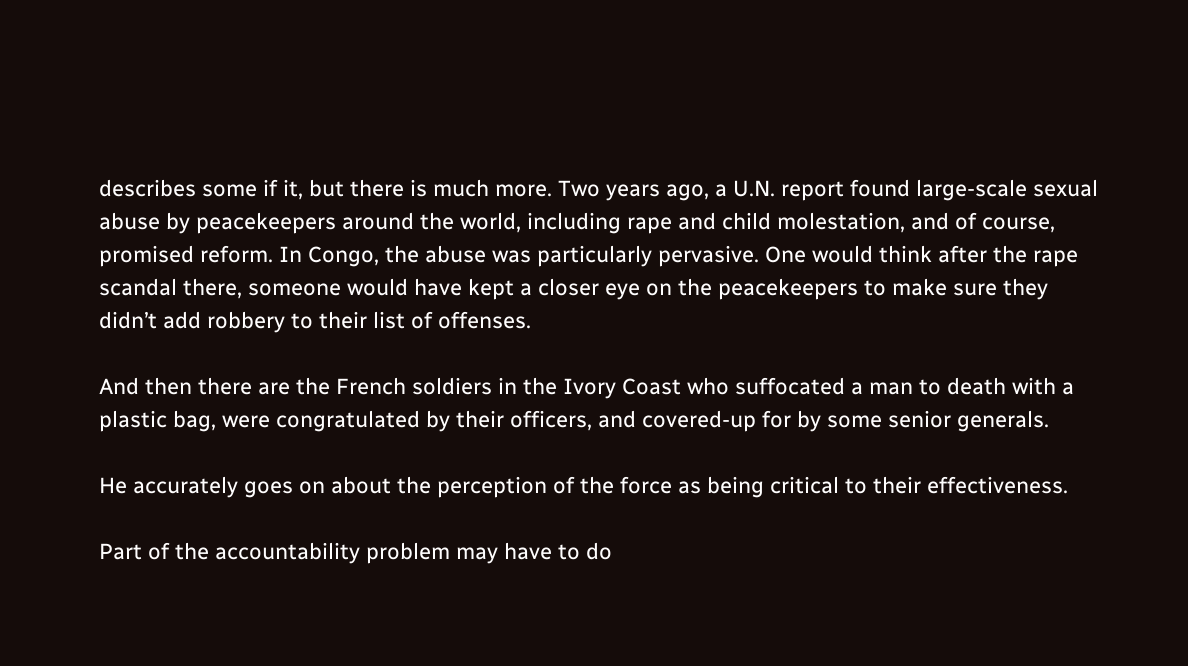describes some if it, but there is much more. Two years ago, a U.N. report found large-scale sexual abuse by peacekeepers around the world, including rape and child molestation, and of course, promised reform. In Congo, the abuse was particularly pervasive. One would think after the rape scandal there, someone would have kept a closer eye on the peacekeepers to make sure they didn’t add robbery to their list of offenses.

And then there are the French soldiers in the Ivory Coast who suffocated a man to death with a plastic bag, were congratulated by their officers, and covered-up for by some senior generals.

He accurately goes on about the perception of the force as being critical to their effectiveness.

Part of the accountability problem may have to do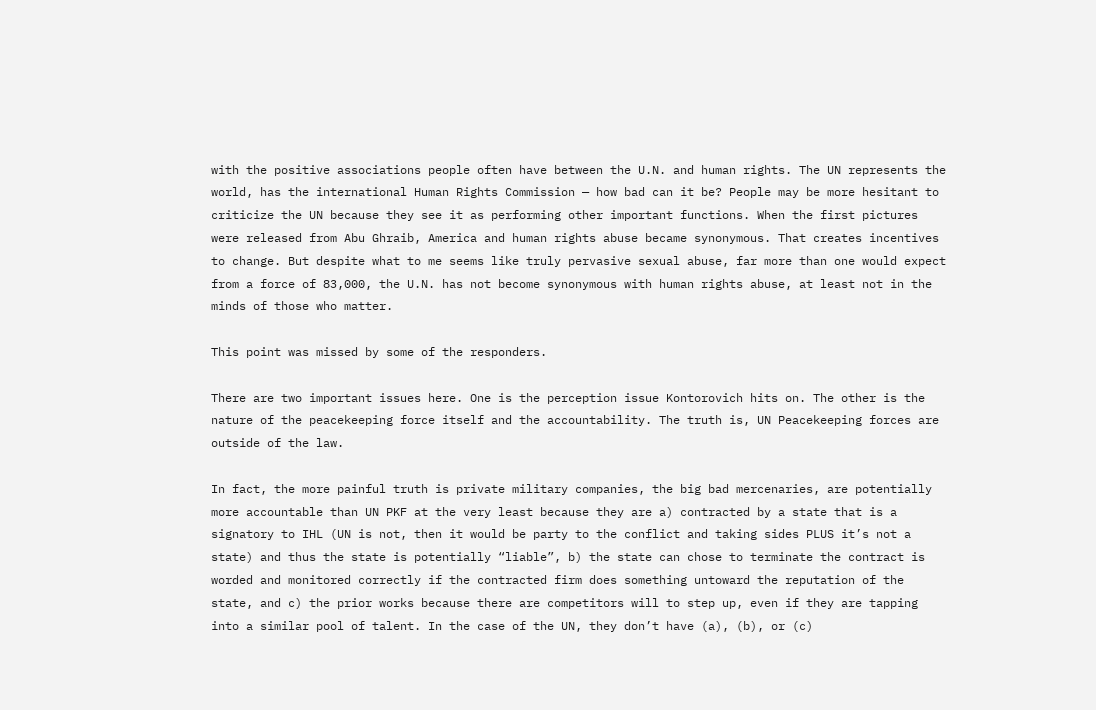with the positive associations people often have between the U.N. and human rights. The UN represents the world, has the international Human Rights Commission — how bad can it be? People may be more hesitant to criticize the UN because they see it as performing other important functions. When the first pictures were released from Abu Ghraib, America and human rights abuse became synonymous. That creates incentives to change. But despite what to me seems like truly pervasive sexual abuse, far more than one would expect from a force of 83,000, the U.N. has not become synonymous with human rights abuse, at least not in the minds of those who matter.

This point was missed by some of the responders.

There are two important issues here. One is the perception issue Kontorovich hits on. The other is the nature of the peacekeeping force itself and the accountability. The truth is, UN Peacekeeping forces are outside of the law.

In fact, the more painful truth is private military companies, the big bad mercenaries, are potentially more accountable than UN PKF at the very least because they are a) contracted by a state that is a signatory to IHL (UN is not, then it would be party to the conflict and taking sides PLUS it’s not a state) and thus the state is potentially “liable”, b) the state can chose to terminate the contract is worded and monitored correctly if the contracted firm does something untoward the reputation of the state, and c) the prior works because there are competitors will to step up, even if they are tapping into a similar pool of talent. In the case of the UN, they don’t have (a), (b), or (c)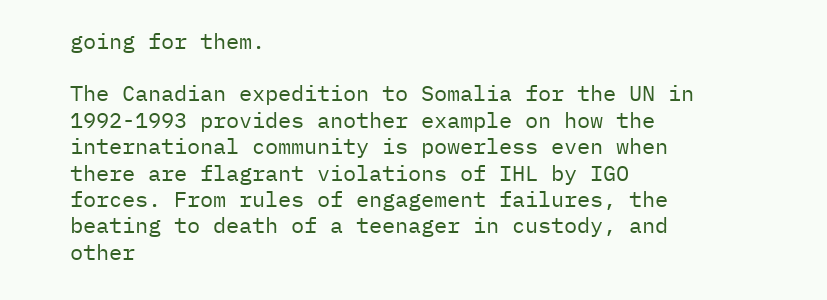going for them.

The Canadian expedition to Somalia for the UN in 1992-1993 provides another example on how the international community is powerless even when there are flagrant violations of IHL by IGO forces. From rules of engagement failures, the beating to death of a teenager in custody, and other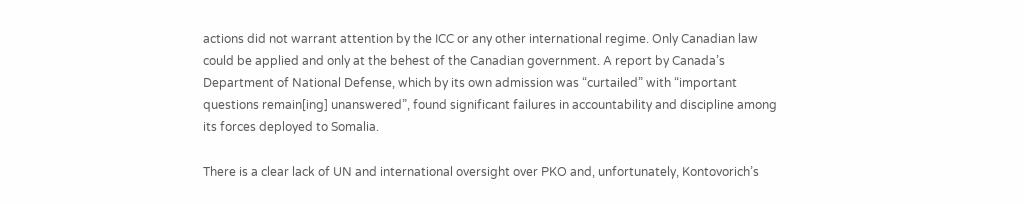actions did not warrant attention by the ICC or any other international regime. Only Canadian law could be applied and only at the behest of the Canadian government. A report by Canada’s Department of National Defense, which by its own admission was “curtailed” with “important questions remain[ing] unanswered”, found significant failures in accountability and discipline among its forces deployed to Somalia.

There is a clear lack of UN and international oversight over PKO and, unfortunately, Kontovorich’s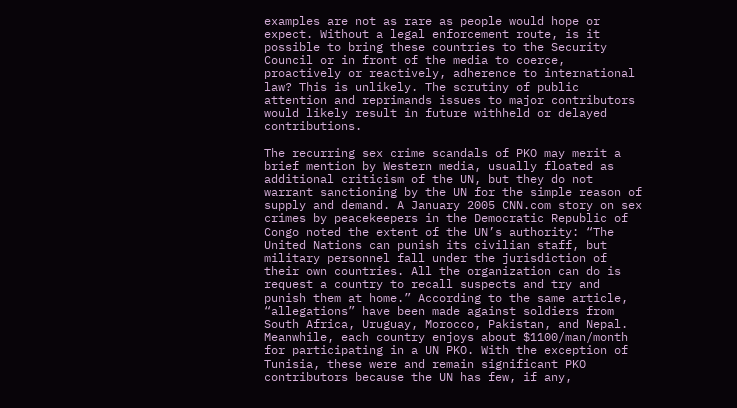examples are not as rare as people would hope or expect. Without a legal enforcement route, is it possible to bring these countries to the Security Council or in front of the media to coerce, proactively or reactively, adherence to international law? This is unlikely. The scrutiny of public attention and reprimands issues to major contributors would likely result in future withheld or delayed contributions.

The recurring sex crime scandals of PKO may merit a brief mention by Western media, usually floated as additional criticism of the UN, but they do not warrant sanctioning by the UN for the simple reason of supply and demand. A January 2005 CNN.com story on sex crimes by peacekeepers in the Democratic Republic of Congo noted the extent of the UN’s authority: “The United Nations can punish its civilian staff, but military personnel fall under the jurisdiction of their own countries. All the organization can do is request a country to recall suspects and try and punish them at home.” According to the same article, “allegations” have been made against soldiers from South Africa, Uruguay, Morocco, Pakistan, and Nepal. Meanwhile, each country enjoys about $1100/man/month for participating in a UN PKO. With the exception of Tunisia, these were and remain significant PKO contributors because the UN has few, if any,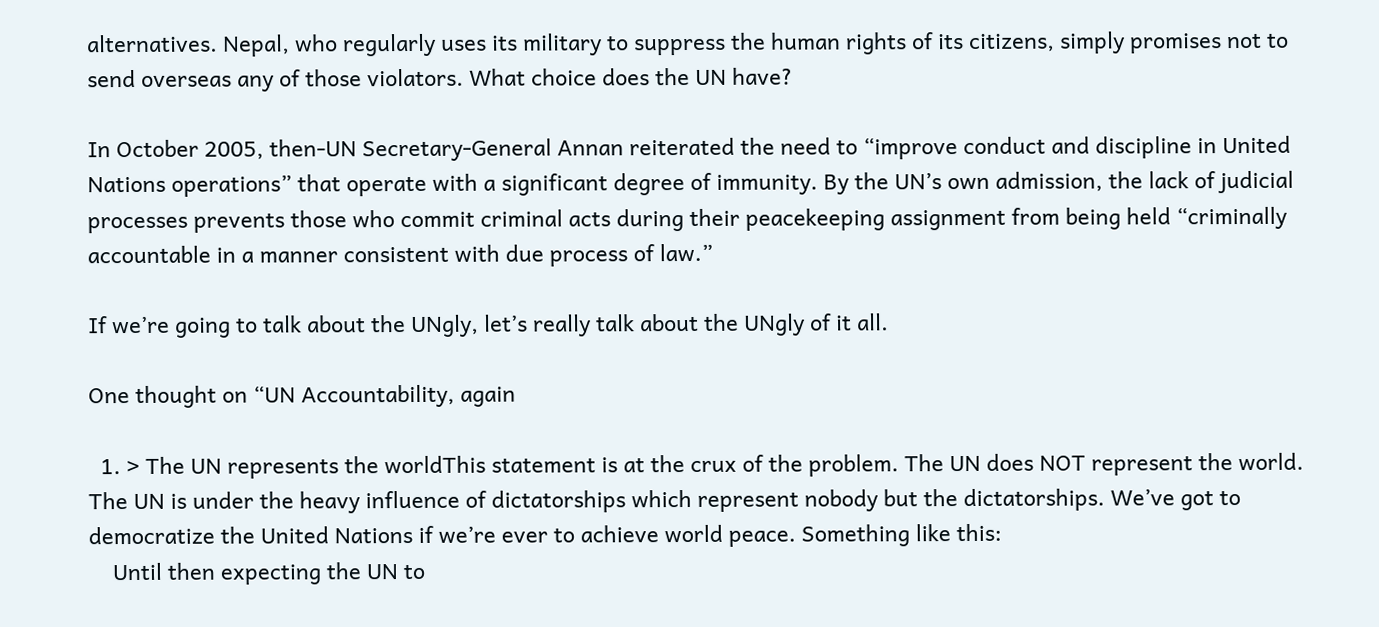alternatives. Nepal, who regularly uses its military to suppress the human rights of its citizens, simply promises not to send overseas any of those violators. What choice does the UN have?

In October 2005, then-UN Secretary-General Annan reiterated the need to “improve conduct and discipline in United Nations operations” that operate with a significant degree of immunity. By the UN’s own admission, the lack of judicial processes prevents those who commit criminal acts during their peacekeeping assignment from being held “criminally accountable in a manner consistent with due process of law.”

If we’re going to talk about the UNgly, let’s really talk about the UNgly of it all.

One thought on “UN Accountability, again

  1. > The UN represents the worldThis statement is at the crux of the problem. The UN does NOT represent the world. The UN is under the heavy influence of dictatorships which represent nobody but the dictatorships. We’ve got to democratize the United Nations if we’re ever to achieve world peace. Something like this:
    Until then expecting the UN to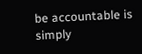be accountable is simply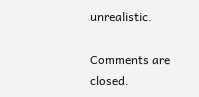unrealistic.

Comments are closed.